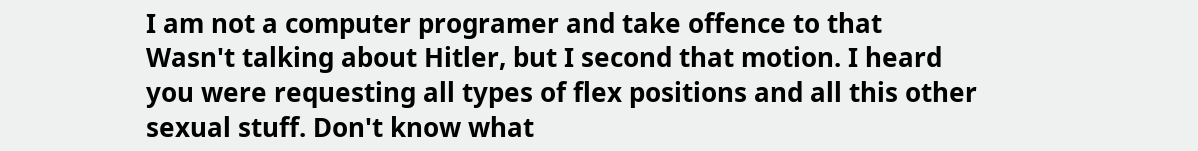I am not a computer programer and take offence to that Wasn't talking about Hitler, but I second that motion. I heard you were requesting all types of flex positions and all this other sexual stuff. Don't know what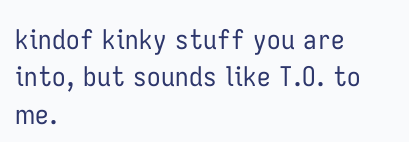kindof kinky stuff you are into, but sounds like T.O. to me.